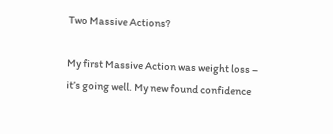Two Massive Actions?

My first Massive Action was weight loss – it’s going well. My new found confidence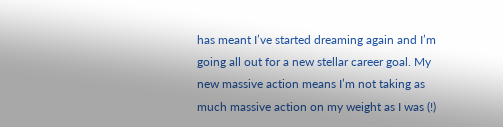has meant I’ve started dreaming again and I’m going all out for a new stellar career goal. My new massive action means I’m not taking as much massive action on my weight as I was (!)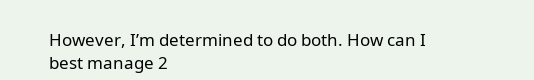However, I’m determined to do both. How can I best manage 2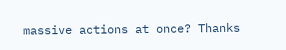massive actions at once? Thanks